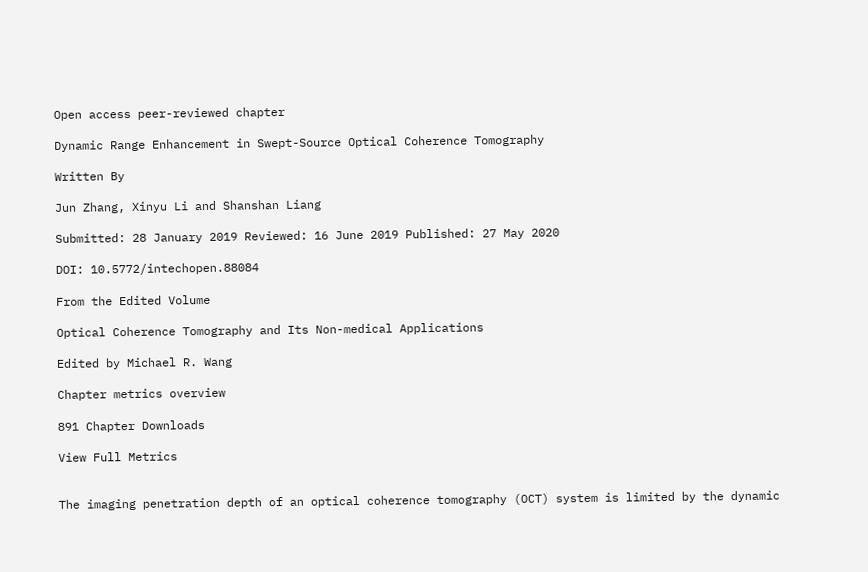Open access peer-reviewed chapter

Dynamic Range Enhancement in Swept-Source Optical Coherence Tomography

Written By

Jun Zhang, Xinyu Li and Shanshan Liang

Submitted: 28 January 2019 Reviewed: 16 June 2019 Published: 27 May 2020

DOI: 10.5772/intechopen.88084

From the Edited Volume

Optical Coherence Tomography and Its Non-medical Applications

Edited by Michael R. Wang

Chapter metrics overview

891 Chapter Downloads

View Full Metrics


The imaging penetration depth of an optical coherence tomography (OCT) system is limited by the dynamic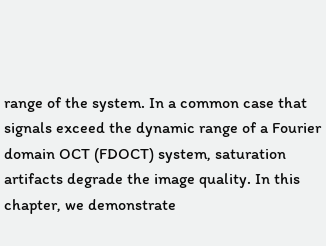range of the system. In a common case that signals exceed the dynamic range of a Fourier domain OCT (FDOCT) system, saturation artifacts degrade the image quality. In this chapter, we demonstrate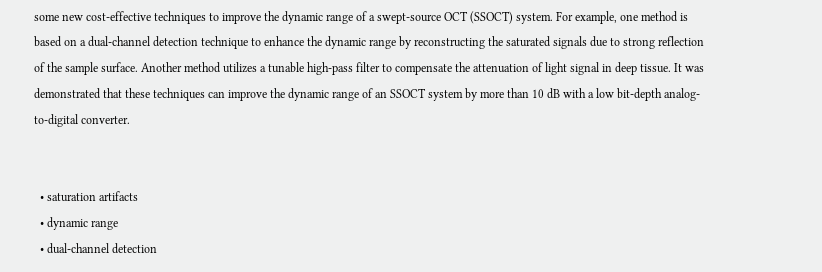some new cost-effective techniques to improve the dynamic range of a swept-source OCT (SSOCT) system. For example, one method is based on a dual-channel detection technique to enhance the dynamic range by reconstructing the saturated signals due to strong reflection of the sample surface. Another method utilizes a tunable high-pass filter to compensate the attenuation of light signal in deep tissue. It was demonstrated that these techniques can improve the dynamic range of an SSOCT system by more than 10 dB with a low bit-depth analog-to-digital converter.


  • saturation artifacts
  • dynamic range
  • dual-channel detection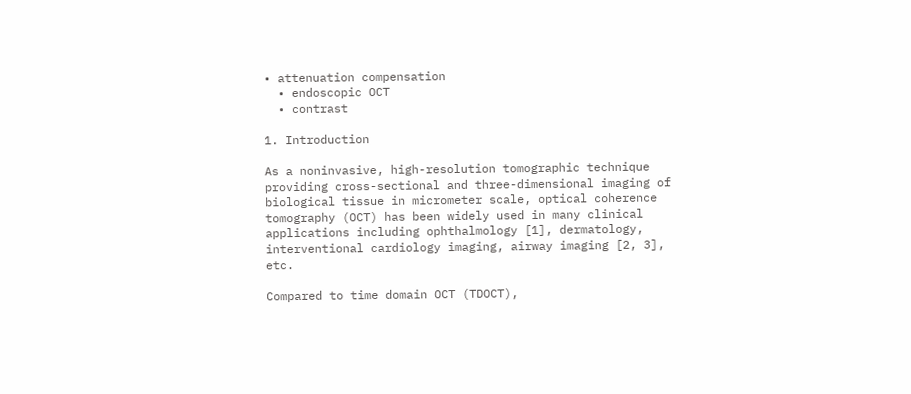• attenuation compensation
  • endoscopic OCT
  • contrast

1. Introduction

As a noninvasive, high-resolution tomographic technique providing cross-sectional and three-dimensional imaging of biological tissue in micrometer scale, optical coherence tomography (OCT) has been widely used in many clinical applications including ophthalmology [1], dermatology, interventional cardiology imaging, airway imaging [2, 3], etc.

Compared to time domain OCT (TDOCT),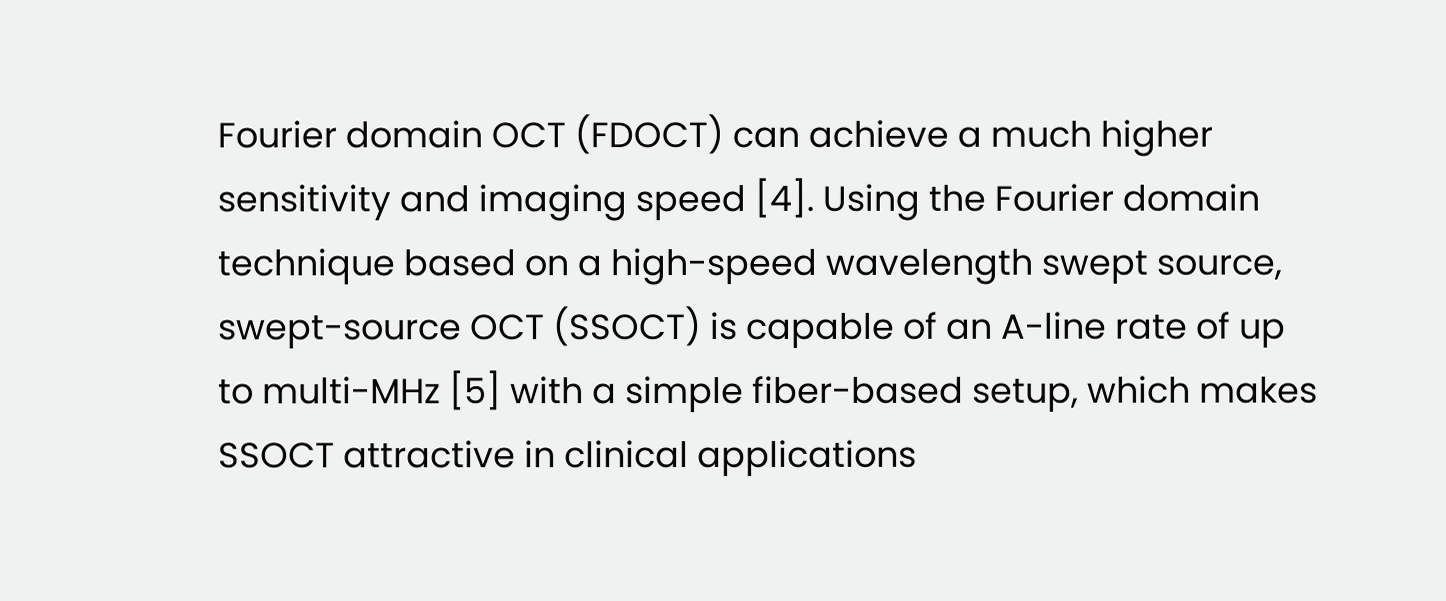Fourier domain OCT (FDOCT) can achieve a much higher sensitivity and imaging speed [4]. Using the Fourier domain technique based on a high-speed wavelength swept source, swept-source OCT (SSOCT) is capable of an A-line rate of up to multi-MHz [5] with a simple fiber-based setup, which makes SSOCT attractive in clinical applications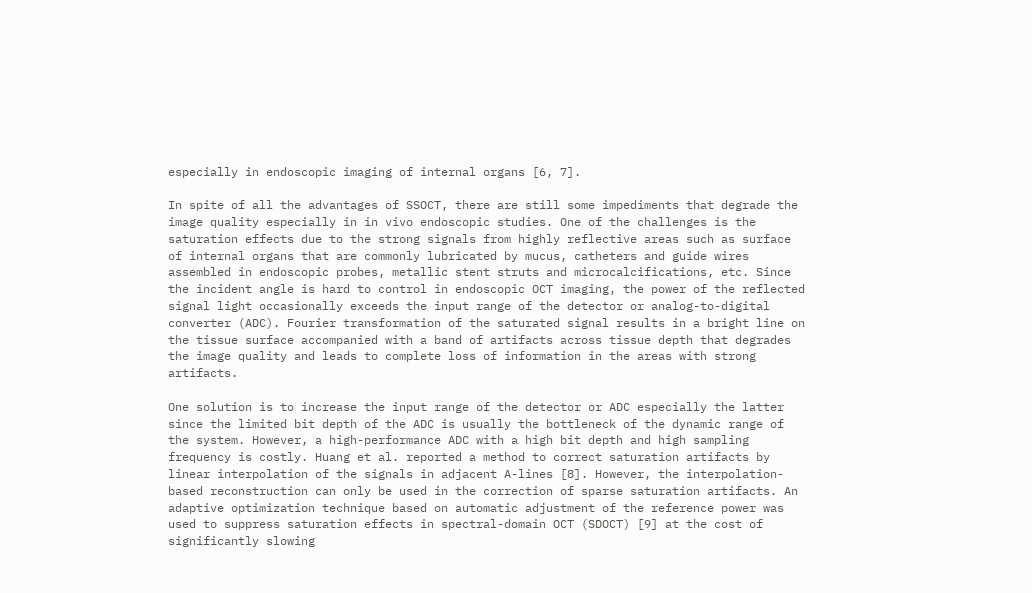especially in endoscopic imaging of internal organs [6, 7].

In spite of all the advantages of SSOCT, there are still some impediments that degrade the image quality especially in in vivo endoscopic studies. One of the challenges is the saturation effects due to the strong signals from highly reflective areas such as surface of internal organs that are commonly lubricated by mucus, catheters and guide wires assembled in endoscopic probes, metallic stent struts and microcalcifications, etc. Since the incident angle is hard to control in endoscopic OCT imaging, the power of the reflected signal light occasionally exceeds the input range of the detector or analog-to-digital converter (ADC). Fourier transformation of the saturated signal results in a bright line on the tissue surface accompanied with a band of artifacts across tissue depth that degrades the image quality and leads to complete loss of information in the areas with strong artifacts.

One solution is to increase the input range of the detector or ADC especially the latter since the limited bit depth of the ADC is usually the bottleneck of the dynamic range of the system. However, a high-performance ADC with a high bit depth and high sampling frequency is costly. Huang et al. reported a method to correct saturation artifacts by linear interpolation of the signals in adjacent A-lines [8]. However, the interpolation-based reconstruction can only be used in the correction of sparse saturation artifacts. An adaptive optimization technique based on automatic adjustment of the reference power was used to suppress saturation effects in spectral-domain OCT (SDOCT) [9] at the cost of significantly slowing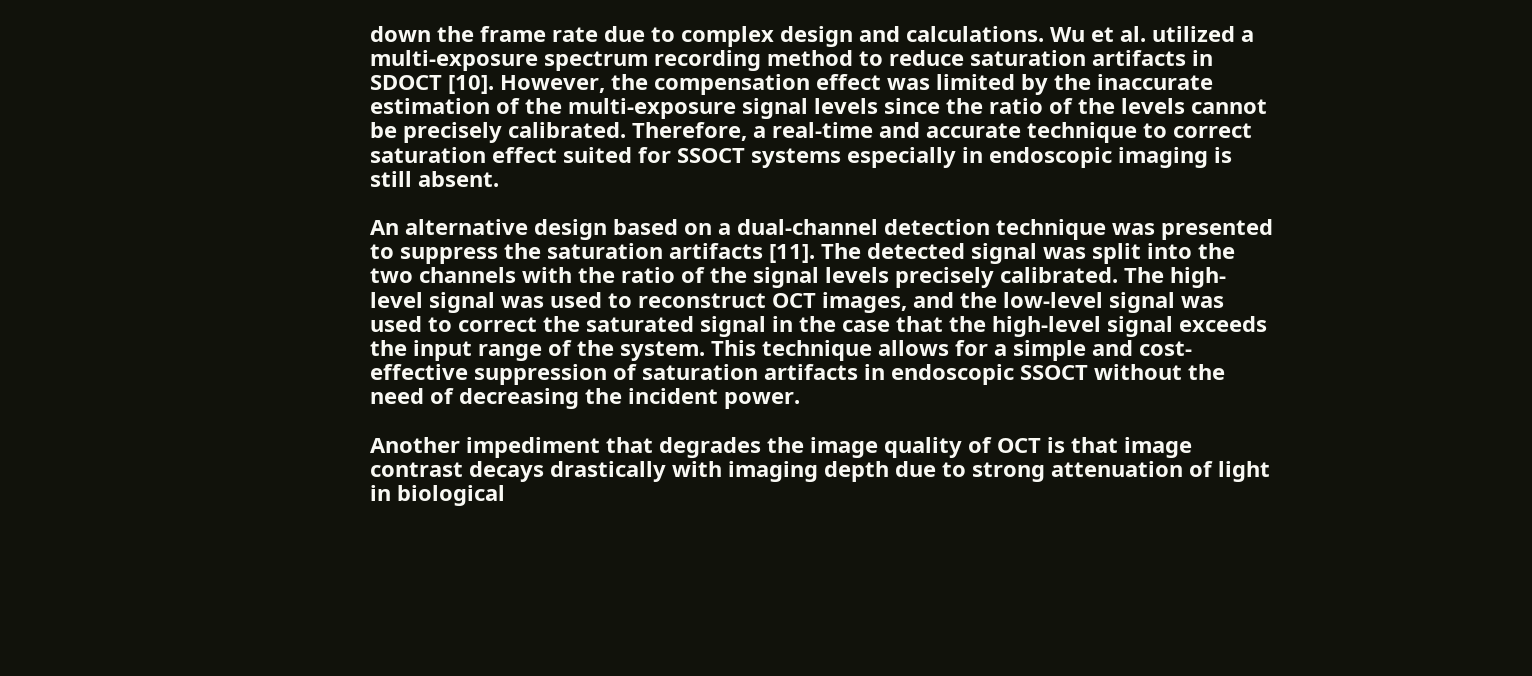down the frame rate due to complex design and calculations. Wu et al. utilized a multi-exposure spectrum recording method to reduce saturation artifacts in SDOCT [10]. However, the compensation effect was limited by the inaccurate estimation of the multi-exposure signal levels since the ratio of the levels cannot be precisely calibrated. Therefore, a real-time and accurate technique to correct saturation effect suited for SSOCT systems especially in endoscopic imaging is still absent.

An alternative design based on a dual-channel detection technique was presented to suppress the saturation artifacts [11]. The detected signal was split into the two channels with the ratio of the signal levels precisely calibrated. The high-level signal was used to reconstruct OCT images, and the low-level signal was used to correct the saturated signal in the case that the high-level signal exceeds the input range of the system. This technique allows for a simple and cost-effective suppression of saturation artifacts in endoscopic SSOCT without the need of decreasing the incident power.

Another impediment that degrades the image quality of OCT is that image contrast decays drastically with imaging depth due to strong attenuation of light in biological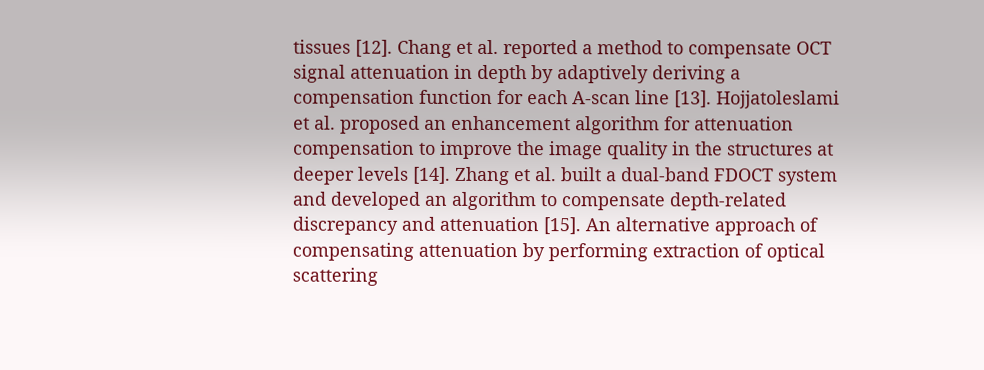tissues [12]. Chang et al. reported a method to compensate OCT signal attenuation in depth by adaptively deriving a compensation function for each A-scan line [13]. Hojjatoleslami et al. proposed an enhancement algorithm for attenuation compensation to improve the image quality in the structures at deeper levels [14]. Zhang et al. built a dual-band FDOCT system and developed an algorithm to compensate depth-related discrepancy and attenuation [15]. An alternative approach of compensating attenuation by performing extraction of optical scattering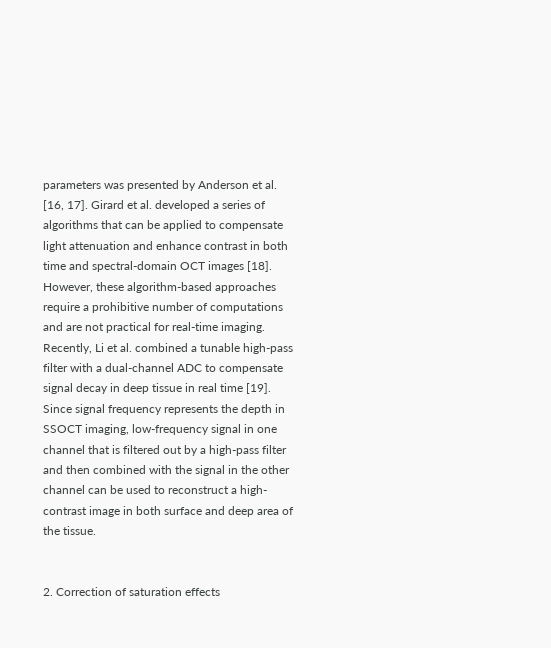parameters was presented by Anderson et al. [16, 17]. Girard et al. developed a series of algorithms that can be applied to compensate light attenuation and enhance contrast in both time and spectral-domain OCT images [18]. However, these algorithm-based approaches require a prohibitive number of computations and are not practical for real-time imaging. Recently, Li et al. combined a tunable high-pass filter with a dual-channel ADC to compensate signal decay in deep tissue in real time [19]. Since signal frequency represents the depth in SSOCT imaging, low-frequency signal in one channel that is filtered out by a high-pass filter and then combined with the signal in the other channel can be used to reconstruct a high-contrast image in both surface and deep area of the tissue.


2. Correction of saturation effects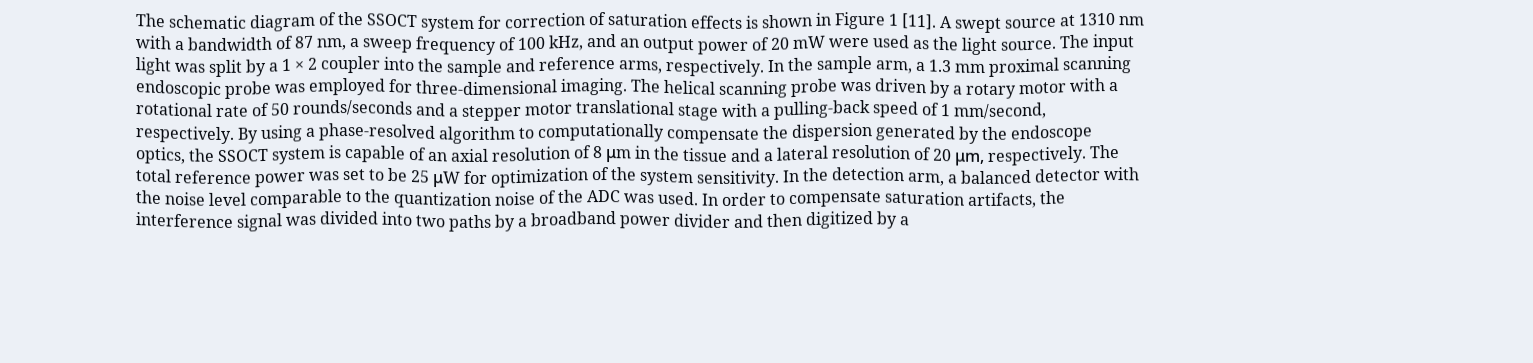The schematic diagram of the SSOCT system for correction of saturation effects is shown in Figure 1 [11]. A swept source at 1310 nm with a bandwidth of 87 nm, a sweep frequency of 100 kHz, and an output power of 20 mW were used as the light source. The input light was split by a 1 × 2 coupler into the sample and reference arms, respectively. In the sample arm, a 1.3 mm proximal scanning endoscopic probe was employed for three-dimensional imaging. The helical scanning probe was driven by a rotary motor with a rotational rate of 50 rounds/seconds and a stepper motor translational stage with a pulling-back speed of 1 mm/second, respectively. By using a phase-resolved algorithm to computationally compensate the dispersion generated by the endoscope optics, the SSOCT system is capable of an axial resolution of 8 μm in the tissue and a lateral resolution of 20 μm, respectively. The total reference power was set to be 25 μW for optimization of the system sensitivity. In the detection arm, a balanced detector with the noise level comparable to the quantization noise of the ADC was used. In order to compensate saturation artifacts, the interference signal was divided into two paths by a broadband power divider and then digitized by a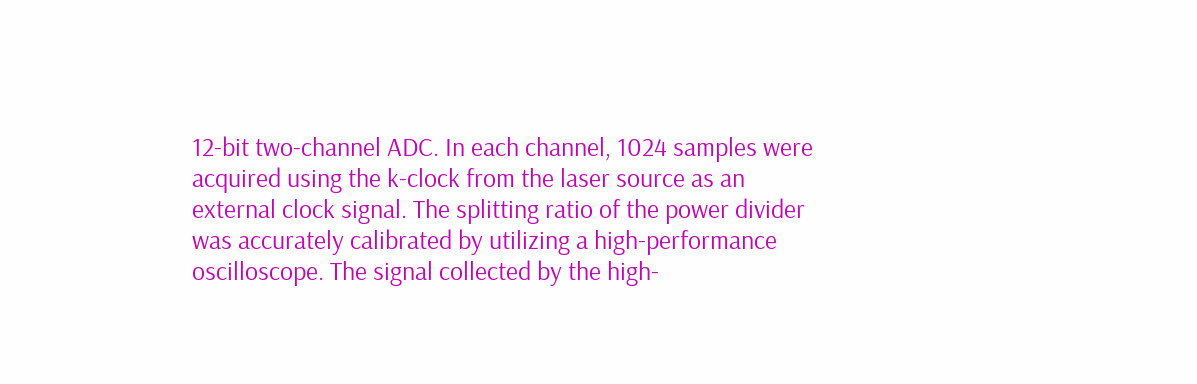12-bit two-channel ADC. In each channel, 1024 samples were acquired using the k-clock from the laser source as an external clock signal. The splitting ratio of the power divider was accurately calibrated by utilizing a high-performance oscilloscope. The signal collected by the high-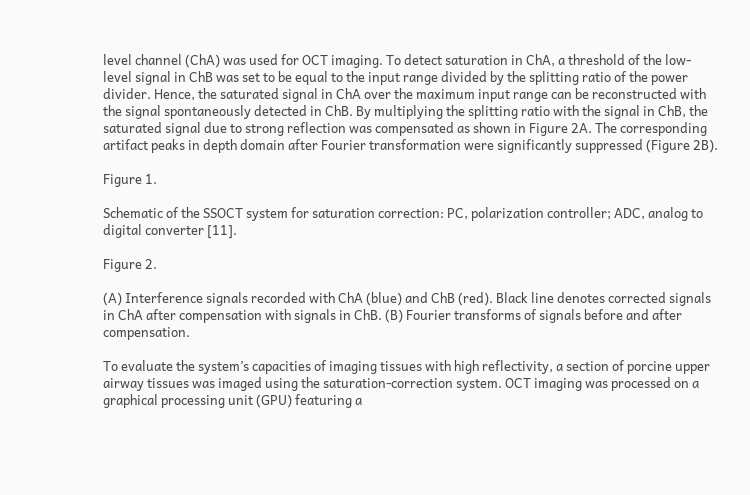level channel (ChA) was used for OCT imaging. To detect saturation in ChA, a threshold of the low-level signal in ChB was set to be equal to the input range divided by the splitting ratio of the power divider. Hence, the saturated signal in ChA over the maximum input range can be reconstructed with the signal spontaneously detected in ChB. By multiplying the splitting ratio with the signal in ChB, the saturated signal due to strong reflection was compensated as shown in Figure 2A. The corresponding artifact peaks in depth domain after Fourier transformation were significantly suppressed (Figure 2B).

Figure 1.

Schematic of the SSOCT system for saturation correction: PC, polarization controller; ADC, analog to digital converter [11].

Figure 2.

(A) Interference signals recorded with ChA (blue) and ChB (red). Black line denotes corrected signals in ChA after compensation with signals in ChB. (B) Fourier transforms of signals before and after compensation.

To evaluate the system’s capacities of imaging tissues with high reflectivity, a section of porcine upper airway tissues was imaged using the saturation-correction system. OCT imaging was processed on a graphical processing unit (GPU) featuring a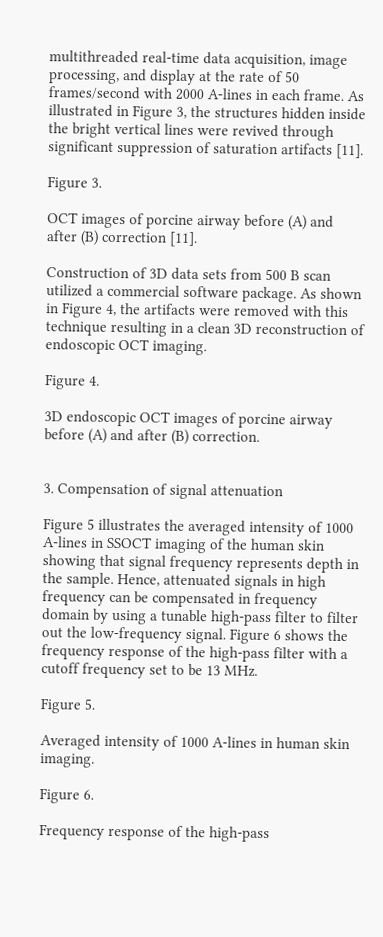multithreaded real-time data acquisition, image processing, and display at the rate of 50 frames/second with 2000 A-lines in each frame. As illustrated in Figure 3, the structures hidden inside the bright vertical lines were revived through significant suppression of saturation artifacts [11].

Figure 3.

OCT images of porcine airway before (A) and after (B) correction [11].

Construction of 3D data sets from 500 B scan utilized a commercial software package. As shown in Figure 4, the artifacts were removed with this technique resulting in a clean 3D reconstruction of endoscopic OCT imaging.

Figure 4.

3D endoscopic OCT images of porcine airway before (A) and after (B) correction.


3. Compensation of signal attenuation

Figure 5 illustrates the averaged intensity of 1000 A-lines in SSOCT imaging of the human skin showing that signal frequency represents depth in the sample. Hence, attenuated signals in high frequency can be compensated in frequency domain by using a tunable high-pass filter to filter out the low-frequency signal. Figure 6 shows the frequency response of the high-pass filter with a cutoff frequency set to be 13 MHz.

Figure 5.

Averaged intensity of 1000 A-lines in human skin imaging.

Figure 6.

Frequency response of the high-pass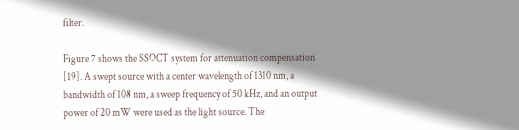filter.

Figure 7 shows the SSOCT system for attenuation compensation [19]. A swept source with a center wavelength of 1310 nm, a bandwidth of 108 nm, a sweep frequency of 50 kHz, and an output power of 20 mW were used as the light source. The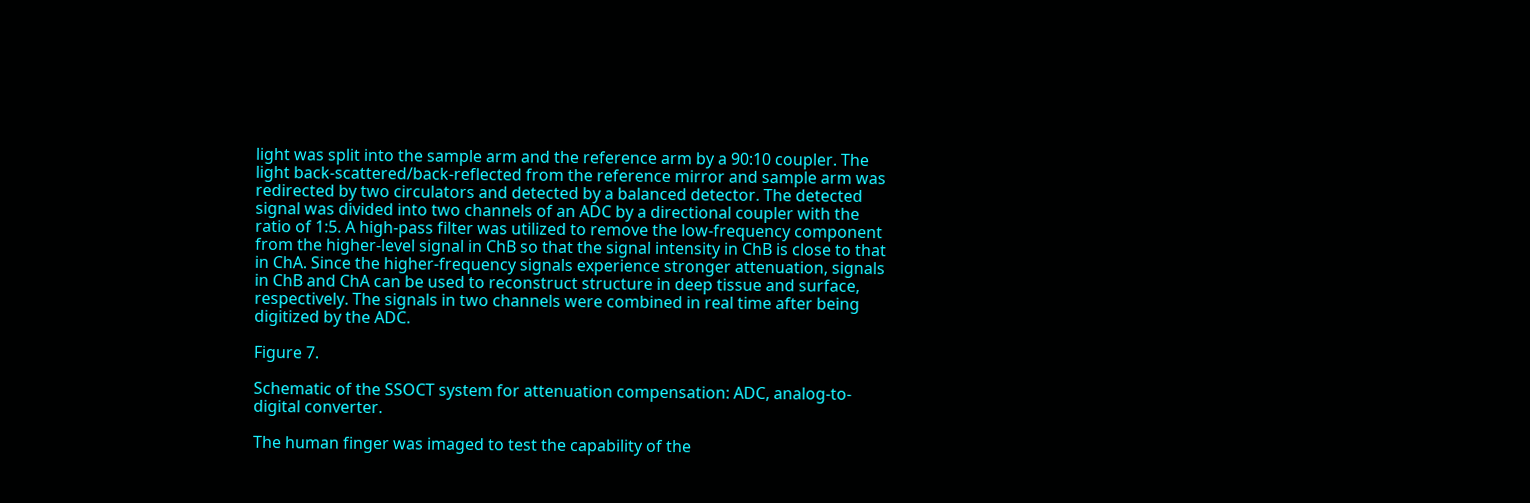light was split into the sample arm and the reference arm by a 90:10 coupler. The light back-scattered/back-reflected from the reference mirror and sample arm was redirected by two circulators and detected by a balanced detector. The detected signal was divided into two channels of an ADC by a directional coupler with the ratio of 1:5. A high-pass filter was utilized to remove the low-frequency component from the higher-level signal in ChB so that the signal intensity in ChB is close to that in ChA. Since the higher-frequency signals experience stronger attenuation, signals in ChB and ChA can be used to reconstruct structure in deep tissue and surface, respectively. The signals in two channels were combined in real time after being digitized by the ADC.

Figure 7.

Schematic of the SSOCT system for attenuation compensation: ADC, analog-to-digital converter.

The human finger was imaged to test the capability of the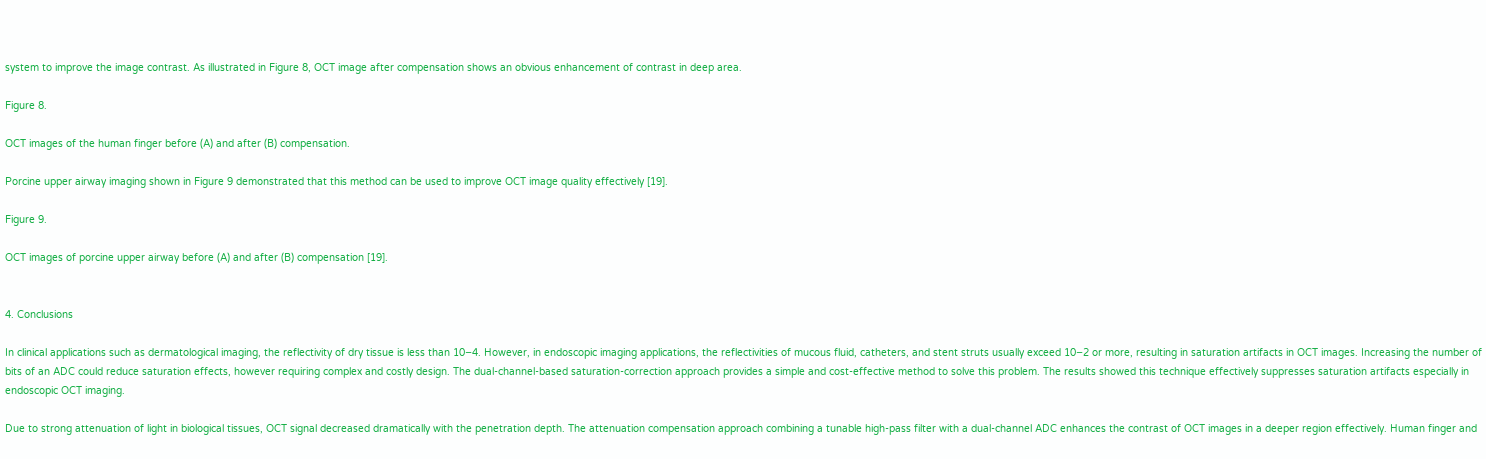system to improve the image contrast. As illustrated in Figure 8, OCT image after compensation shows an obvious enhancement of contrast in deep area.

Figure 8.

OCT images of the human finger before (A) and after (B) compensation.

Porcine upper airway imaging shown in Figure 9 demonstrated that this method can be used to improve OCT image quality effectively [19].

Figure 9.

OCT images of porcine upper airway before (A) and after (B) compensation [19].


4. Conclusions

In clinical applications such as dermatological imaging, the reflectivity of dry tissue is less than 10−4. However, in endoscopic imaging applications, the reflectivities of mucous fluid, catheters, and stent struts usually exceed 10−2 or more, resulting in saturation artifacts in OCT images. Increasing the number of bits of an ADC could reduce saturation effects, however requiring complex and costly design. The dual-channel-based saturation-correction approach provides a simple and cost-effective method to solve this problem. The results showed this technique effectively suppresses saturation artifacts especially in endoscopic OCT imaging.

Due to strong attenuation of light in biological tissues, OCT signal decreased dramatically with the penetration depth. The attenuation compensation approach combining a tunable high-pass filter with a dual-channel ADC enhances the contrast of OCT images in a deeper region effectively. Human finger and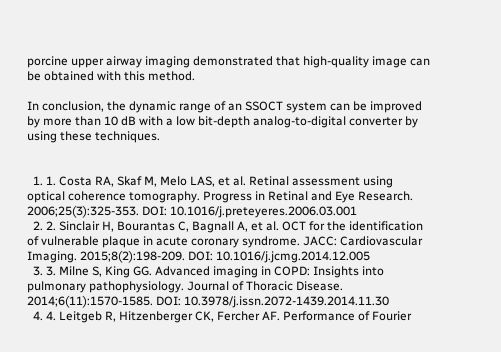porcine upper airway imaging demonstrated that high-quality image can be obtained with this method.

In conclusion, the dynamic range of an SSOCT system can be improved by more than 10 dB with a low bit-depth analog-to-digital converter by using these techniques.


  1. 1. Costa RA, Skaf M, Melo LAS, et al. Retinal assessment using optical coherence tomography. Progress in Retinal and Eye Research. 2006;25(3):325-353. DOI: 10.1016/j.preteyeres.2006.03.001
  2. 2. Sinclair H, Bourantas C, Bagnall A, et al. OCT for the identification of vulnerable plaque in acute coronary syndrome. JACC: Cardiovascular Imaging. 2015;8(2):198-209. DOI: 10.1016/j.jcmg.2014.12.005
  3. 3. Milne S, King GG. Advanced imaging in COPD: Insights into pulmonary pathophysiology. Journal of Thoracic Disease. 2014;6(11):1570-1585. DOI: 10.3978/j.issn.2072-1439.2014.11.30
  4. 4. Leitgeb R, Hitzenberger CK, Fercher AF. Performance of Fourier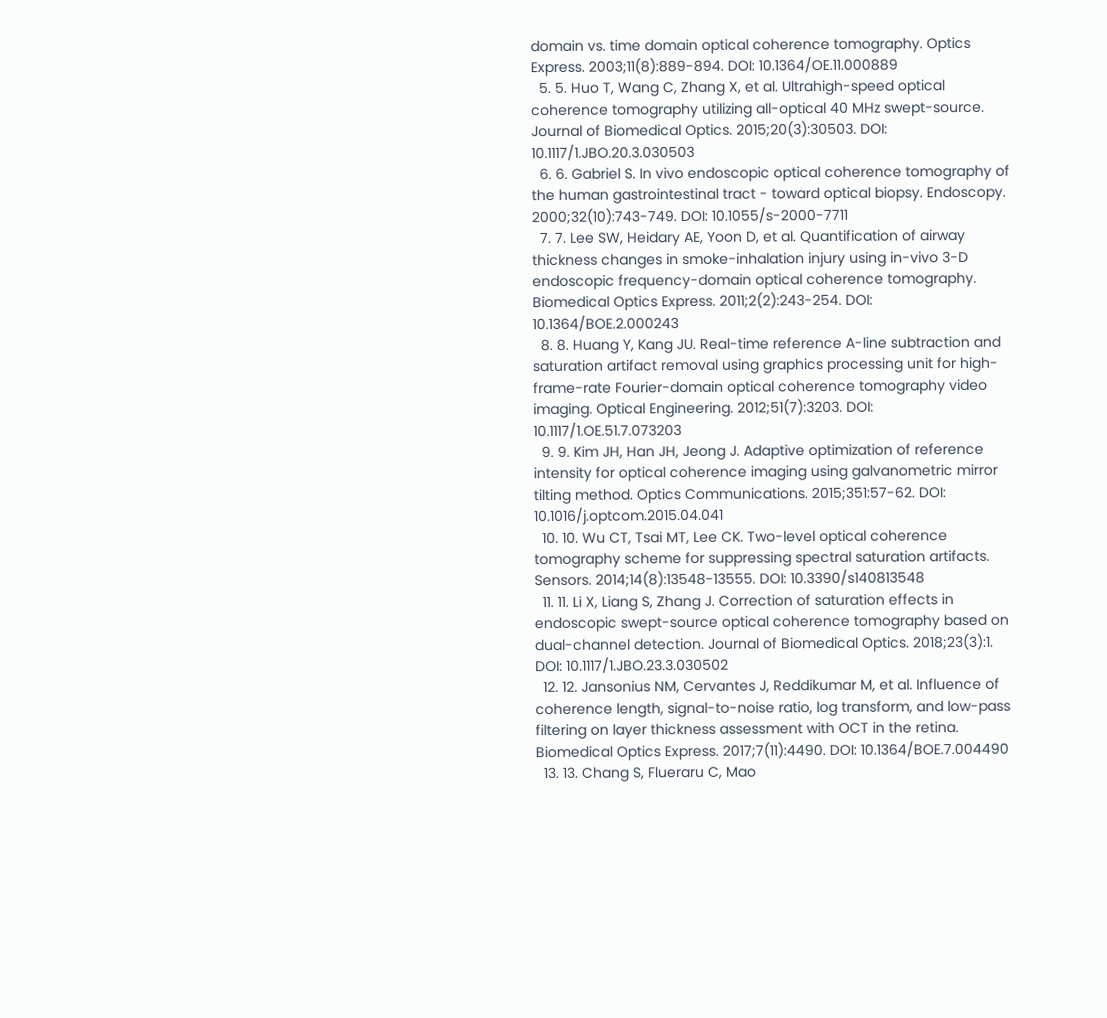domain vs. time domain optical coherence tomography. Optics Express. 2003;11(8):889-894. DOI: 10.1364/OE.11.000889
  5. 5. Huo T, Wang C, Zhang X, et al. Ultrahigh-speed optical coherence tomography utilizing all-optical 40 MHz swept-source. Journal of Biomedical Optics. 2015;20(3):30503. DOI: 10.1117/1.JBO.20.3.030503
  6. 6. Gabriel S. In vivo endoscopic optical coherence tomography of the human gastrointestinal tract - toward optical biopsy. Endoscopy. 2000;32(10):743-749. DOI: 10.1055/s-2000-7711
  7. 7. Lee SW, Heidary AE, Yoon D, et al. Quantification of airway thickness changes in smoke-inhalation injury using in-vivo 3-D endoscopic frequency-domain optical coherence tomography. Biomedical Optics Express. 2011;2(2):243-254. DOI: 10.1364/BOE.2.000243
  8. 8. Huang Y, Kang JU. Real-time reference A-line subtraction and saturation artifact removal using graphics processing unit for high-frame-rate Fourier-domain optical coherence tomography video imaging. Optical Engineering. 2012;51(7):3203. DOI: 10.1117/1.OE.51.7.073203
  9. 9. Kim JH, Han JH, Jeong J. Adaptive optimization of reference intensity for optical coherence imaging using galvanometric mirror tilting method. Optics Communications. 2015;351:57-62. DOI: 10.1016/j.optcom.2015.04.041
  10. 10. Wu CT, Tsai MT, Lee CK. Two-level optical coherence tomography scheme for suppressing spectral saturation artifacts. Sensors. 2014;14(8):13548-13555. DOI: 10.3390/s140813548
  11. 11. Li X, Liang S, Zhang J. Correction of saturation effects in endoscopic swept-source optical coherence tomography based on dual-channel detection. Journal of Biomedical Optics. 2018;23(3):1. DOI: 10.1117/1.JBO.23.3.030502
  12. 12. Jansonius NM, Cervantes J, Reddikumar M, et al. Influence of coherence length, signal-to-noise ratio, log transform, and low-pass filtering on layer thickness assessment with OCT in the retina. Biomedical Optics Express. 2017;7(11):4490. DOI: 10.1364/BOE.7.004490
  13. 13. Chang S, Flueraru C, Mao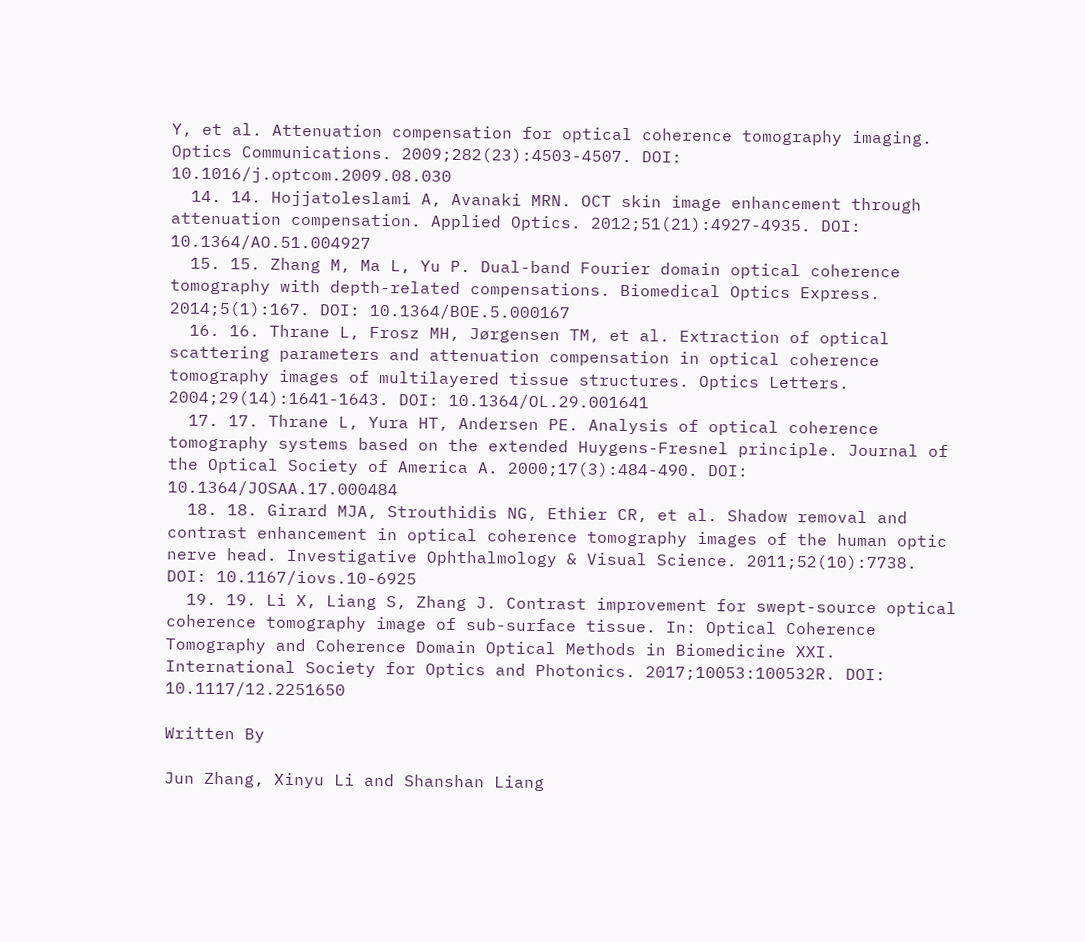Y, et al. Attenuation compensation for optical coherence tomography imaging. Optics Communications. 2009;282(23):4503-4507. DOI: 10.1016/j.optcom.2009.08.030
  14. 14. Hojjatoleslami A, Avanaki MRN. OCT skin image enhancement through attenuation compensation. Applied Optics. 2012;51(21):4927-4935. DOI: 10.1364/AO.51.004927
  15. 15. Zhang M, Ma L, Yu P. Dual-band Fourier domain optical coherence tomography with depth-related compensations. Biomedical Optics Express. 2014;5(1):167. DOI: 10.1364/BOE.5.000167
  16. 16. Thrane L, Frosz MH, Jørgensen TM, et al. Extraction of optical scattering parameters and attenuation compensation in optical coherence tomography images of multilayered tissue structures. Optics Letters. 2004;29(14):1641-1643. DOI: 10.1364/OL.29.001641
  17. 17. Thrane L, Yura HT, Andersen PE. Analysis of optical coherence tomography systems based on the extended Huygens-Fresnel principle. Journal of the Optical Society of America A. 2000;17(3):484-490. DOI: 10.1364/JOSAA.17.000484
  18. 18. Girard MJA, Strouthidis NG, Ethier CR, et al. Shadow removal and contrast enhancement in optical coherence tomography images of the human optic nerve head. Investigative Ophthalmology & Visual Science. 2011;52(10):7738. DOI: 10.1167/iovs.10-6925
  19. 19. Li X, Liang S, Zhang J. Contrast improvement for swept-source optical coherence tomography image of sub-surface tissue. In: Optical Coherence Tomography and Coherence Domain Optical Methods in Biomedicine XXI. International Society for Optics and Photonics. 2017;10053:100532R. DOI: 10.1117/12.2251650

Written By

Jun Zhang, Xinyu Li and Shanshan Liang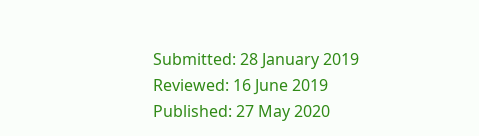Submitted: 28 January 2019 Reviewed: 16 June 2019 Published: 27 May 2020